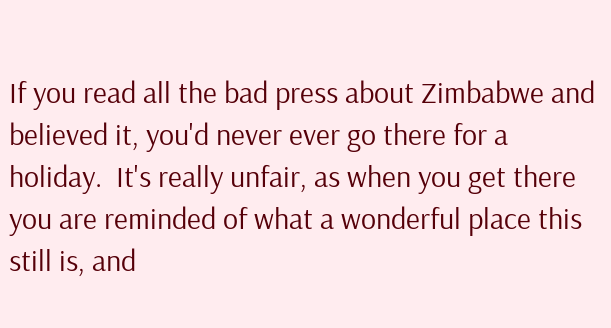If you read all the bad press about Zimbabwe and believed it, you'd never ever go there for a holiday.  It's really unfair, as when you get there you are reminded of what a wonderful place this still is, and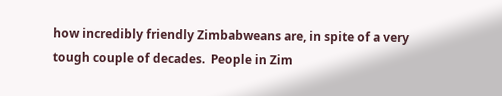how incredibly friendly Zimbabweans are, in spite of a very tough couple of decades.  People in Zim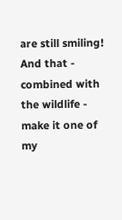are still smiling!  And that - combined with the wildlife - make it one of my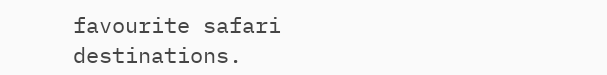favourite safari destinations.